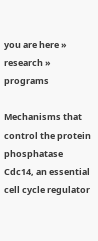you are here » research » programs

Mechanisms that control the protein phosphatase Cdc14, an essential cell cycle regulator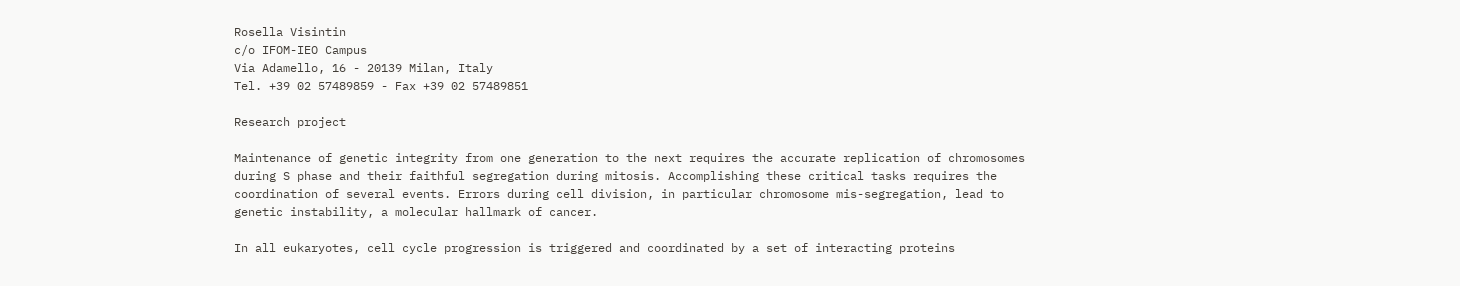Rosella Visintin
c/o IFOM-IEO Campus
Via Adamello, 16 - 20139 Milan, Italy
Tel. +39 02 57489859 - Fax +39 02 57489851

Research project

Maintenance of genetic integrity from one generation to the next requires the accurate replication of chromosomes during S phase and their faithful segregation during mitosis. Accomplishing these critical tasks requires the coordination of several events. Errors during cell division, in particular chromosome mis-segregation, lead to genetic instability, a molecular hallmark of cancer.

In all eukaryotes, cell cycle progression is triggered and coordinated by a set of interacting proteins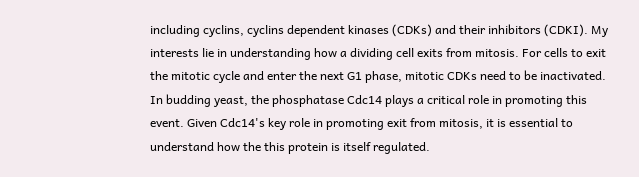including cyclins, cyclins dependent kinases (CDKs) and their inhibitors (CDKI). My interests lie in understanding how a dividing cell exits from mitosis. For cells to exit the mitotic cycle and enter the next G1 phase, mitotic CDKs need to be inactivated. In budding yeast, the phosphatase Cdc14 plays a critical role in promoting this event. Given Cdc14's key role in promoting exit from mitosis, it is essential to understand how the this protein is itself regulated.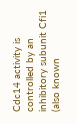Cdc14 activity is controlled by an inhibitory subunit Cfi1 (also known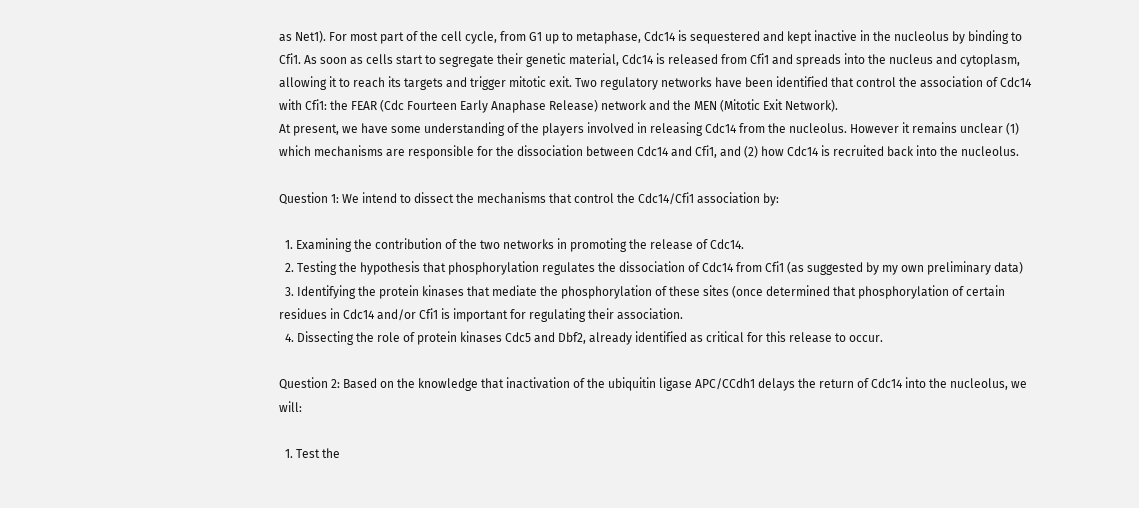as Net1). For most part of the cell cycle, from G1 up to metaphase, Cdc14 is sequestered and kept inactive in the nucleolus by binding to Cfi1. As soon as cells start to segregate their genetic material, Cdc14 is released from Cfi1 and spreads into the nucleus and cytoplasm, allowing it to reach its targets and trigger mitotic exit. Two regulatory networks have been identified that control the association of Cdc14 with Cfi1: the FEAR (Cdc Fourteen Early Anaphase Release) network and the MEN (Mitotic Exit Network).
At present, we have some understanding of the players involved in releasing Cdc14 from the nucleolus. However it remains unclear (1) which mechanisms are responsible for the dissociation between Cdc14 and Cfi1, and (2) how Cdc14 is recruited back into the nucleolus.

Question 1: We intend to dissect the mechanisms that control the Cdc14/Cfi1 association by:

  1. Examining the contribution of the two networks in promoting the release of Cdc14.
  2. Testing the hypothesis that phosphorylation regulates the dissociation of Cdc14 from Cfi1 (as suggested by my own preliminary data)
  3. Identifying the protein kinases that mediate the phosphorylation of these sites (once determined that phosphorylation of certain residues in Cdc14 and/or Cfi1 is important for regulating their association.
  4. Dissecting the role of protein kinases Cdc5 and Dbf2, already identified as critical for this release to occur.

Question 2: Based on the knowledge that inactivation of the ubiquitin ligase APC/CCdh1 delays the return of Cdc14 into the nucleolus, we will:

  1. Test the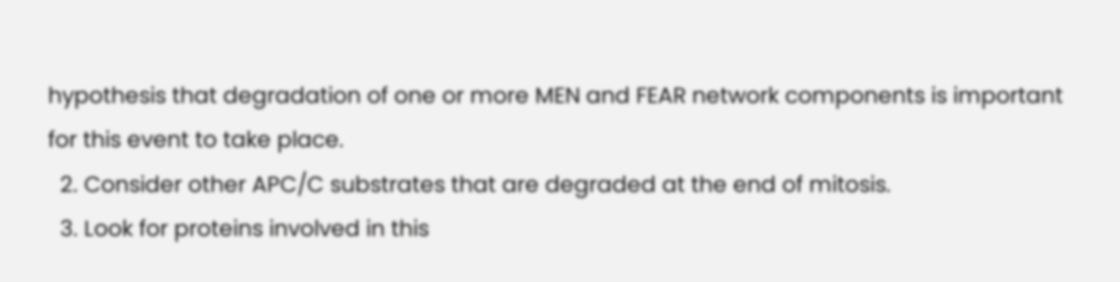hypothesis that degradation of one or more MEN and FEAR network components is important for this event to take place.
  2. Consider other APC/C substrates that are degraded at the end of mitosis.
  3. Look for proteins involved in this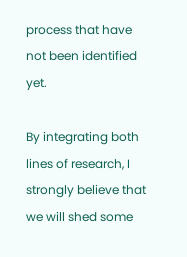process that have not been identified yet.

By integrating both lines of research, I strongly believe that we will shed some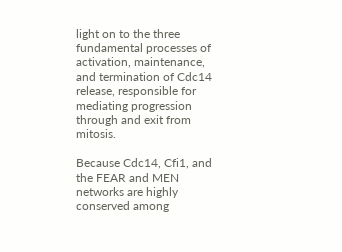light on to the three fundamental processes of activation, maintenance, and termination of Cdc14 release, responsible for mediating progression through and exit from mitosis.

Because Cdc14, Cfi1, and the FEAR and MEN networks are highly conserved among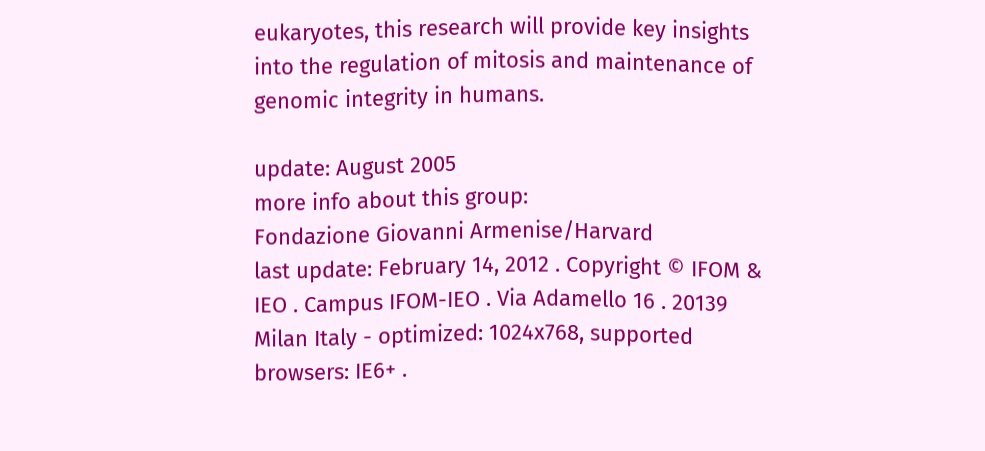eukaryotes, this research will provide key insights into the regulation of mitosis and maintenance of genomic integrity in humans.

update: August 2005
more info about this group:
Fondazione Giovanni Armenise/Harvard
last update: February 14, 2012 . Copyright © IFOM & IEO . Campus IFOM-IEO . Via Adamello 16 . 20139 Milan Italy - optimized: 1024x768, supported browsers: IE6+ .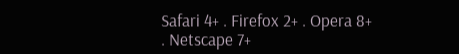Safari 4+ . Firefox 2+ . Opera 8+ . Netscape 7+